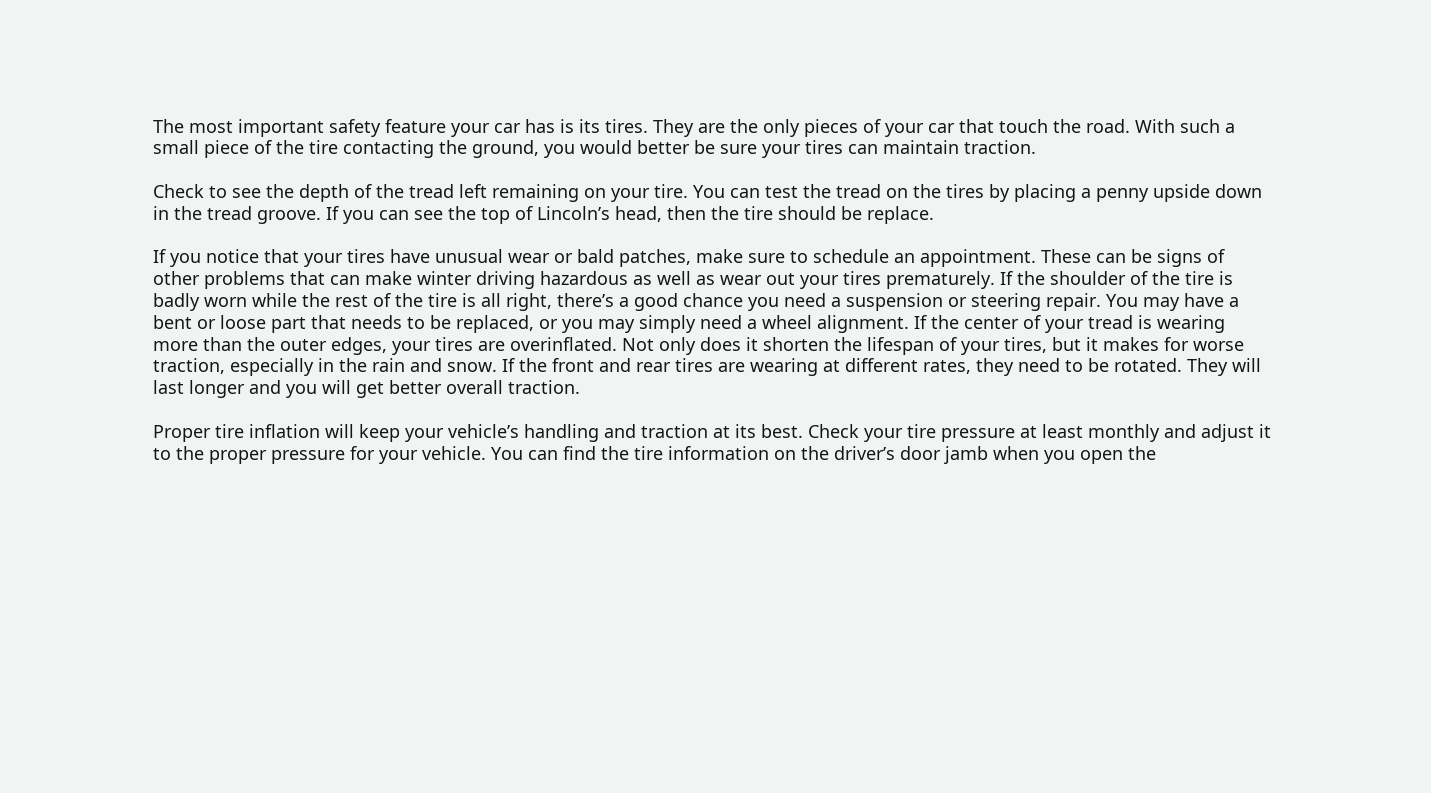The most important safety feature your car has is its tires. They are the only pieces of your car that touch the road. With such a small piece of the tire contacting the ground, you would better be sure your tires can maintain traction.

Check to see the depth of the tread left remaining on your tire. You can test the tread on the tires by placing a penny upside down in the tread groove. If you can see the top of Lincoln’s head, then the tire should be replace.

If you notice that your tires have unusual wear or bald patches, make sure to schedule an appointment. These can be signs of other problems that can make winter driving hazardous as well as wear out your tires prematurely. If the shoulder of the tire is badly worn while the rest of the tire is all right, there’s a good chance you need a suspension or steering repair. You may have a bent or loose part that needs to be replaced, or you may simply need a wheel alignment. If the center of your tread is wearing more than the outer edges, your tires are overinflated. Not only does it shorten the lifespan of your tires, but it makes for worse traction, especially in the rain and snow. If the front and rear tires are wearing at different rates, they need to be rotated. They will last longer and you will get better overall traction.

Proper tire inflation will keep your vehicle’s handling and traction at its best. Check your tire pressure at least monthly and adjust it to the proper pressure for your vehicle. You can find the tire information on the driver’s door jamb when you open the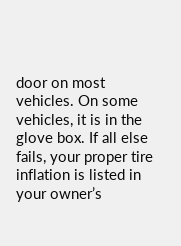door on most vehicles. On some vehicles, it is in the glove box. If all else fails, your proper tire inflation is listed in your owner’s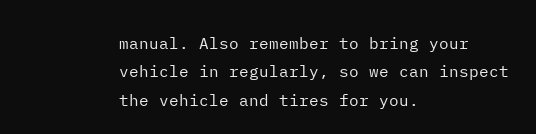manual. Also remember to bring your vehicle in regularly, so we can inspect the vehicle and tires for you.